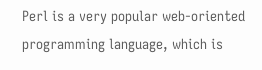Perl is a very popular web-oriented programming language, which is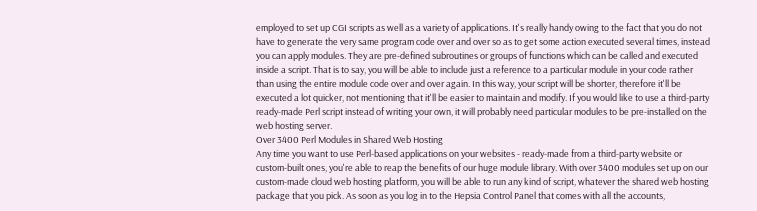employed to set up CGI scripts as well as a variety of applications. It's really handy owing to the fact that you do not have to generate the very same program code over and over so as to get some action executed several times, instead you can apply modules. They are pre-defined subroutines or groups of functions which can be called and executed inside a script. That is to say, you will be able to include just a reference to a particular module in your code rather than using the entire module code over and over again. In this way, your script will be shorter, therefore it'll be executed a lot quicker, not mentioning that it'll be easier to maintain and modify. If you would like to use a third-party ready-made Perl script instead of writing your own, it will probably need particular modules to be pre-installed on the web hosting server.
Over 3400 Perl Modules in Shared Web Hosting
Any time you want to use Perl-based applications on your websites - ready-made from a third-party website or custom-built ones, you're able to reap the benefits of our huge module library. With over 3400 modules set up on our custom-made cloud web hosting platform, you will be able to run any kind of script, whatever the shared web hosting package that you pick. As soon as you log in to the Hepsia Control Panel that comes with all the accounts,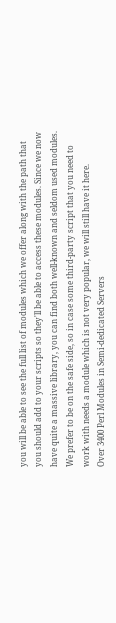you will be able to see the full list of modules which we offer along with the path that you should add to your scripts so they'll be able to access these modules. Since we now have quite a massive library, you can find both well-known and seldom used modules. We prefer to be on the safe side, so in case some third-party script that you need to work with needs a module which is not very popular, we will still have it here.
Over 3400 Perl Modules in Semi-dedicated Servers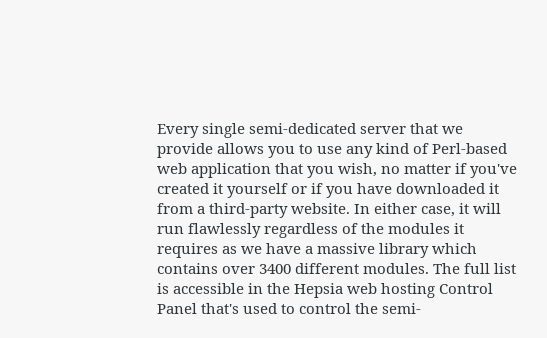Every single semi-dedicated server that we provide allows you to use any kind of Perl-based web application that you wish, no matter if you've created it yourself or if you have downloaded it from a third-party website. In either case, it will run flawlessly regardless of the modules it requires as we have a massive library which contains over 3400 different modules. The full list is accessible in the Hepsia web hosting Control Panel that's used to control the semi-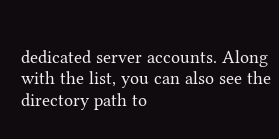dedicated server accounts. Along with the list, you can also see the directory path to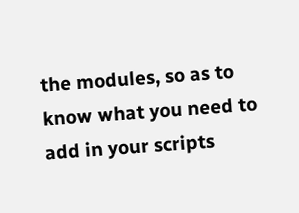the modules, so as to know what you need to add in your scripts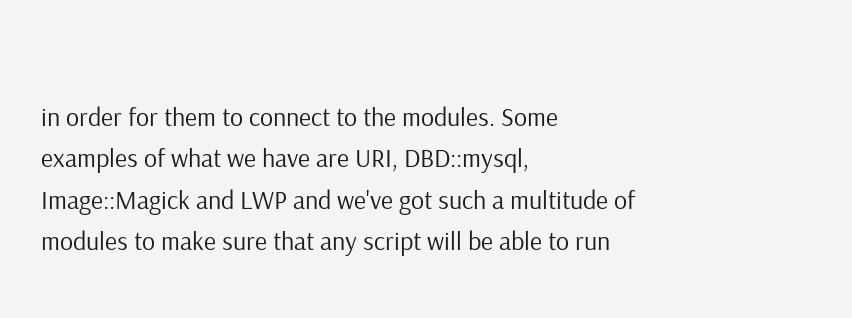in order for them to connect to the modules. Some examples of what we have are URI, DBD::mysql, Image::Magick and LWP and we've got such a multitude of modules to make sure that any script will be able to run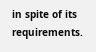in spite of its requirements.